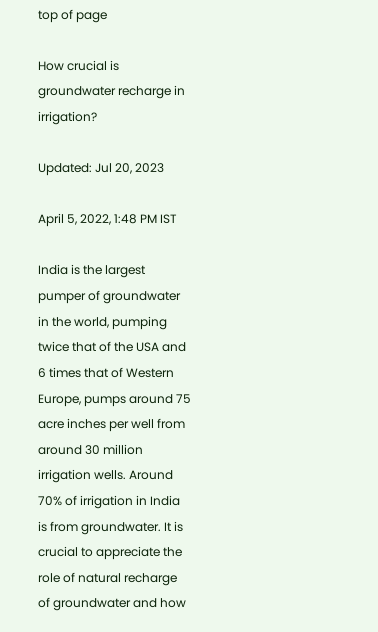top of page

How crucial is groundwater recharge in irrigation?

Updated: Jul 20, 2023

April 5, 2022, 1:48 PM IST

India is the largest pumper of groundwater in the world, pumping twice that of the USA and 6 times that of Western Europe, pumps around 75 acre inches per well from around 30 million irrigation wells. Around 70% of irrigation in India is from groundwater. It is crucial to appreciate the role of natural recharge of groundwater and how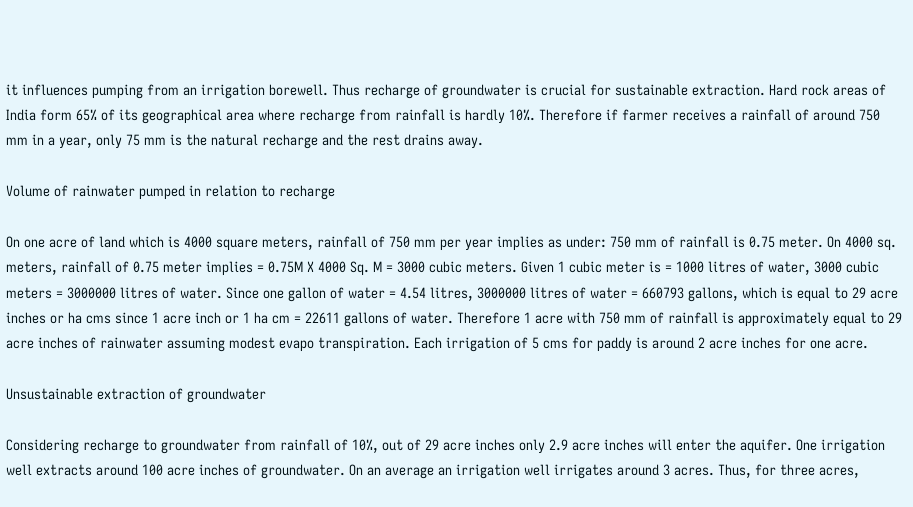it influences pumping from an irrigation borewell. Thus recharge of groundwater is crucial for sustainable extraction. Hard rock areas of India form 65% of its geographical area where recharge from rainfall is hardly 10%. Therefore if farmer receives a rainfall of around 750 mm in a year, only 75 mm is the natural recharge and the rest drains away.

Volume of rainwater pumped in relation to recharge

On one acre of land which is 4000 square meters, rainfall of 750 mm per year implies as under: 750 mm of rainfall is 0.75 meter. On 4000 sq. meters, rainfall of 0.75 meter implies = 0.75M X 4000 Sq. M = 3000 cubic meters. Given 1 cubic meter is = 1000 litres of water, 3000 cubic meters = 3000000 litres of water. Since one gallon of water = 4.54 litres, 3000000 litres of water = 660793 gallons, which is equal to 29 acre inches or ha cms since 1 acre inch or 1 ha cm = 22611 gallons of water. Therefore 1 acre with 750 mm of rainfall is approximately equal to 29 acre inches of rainwater assuming modest evapo transpiration. Each irrigation of 5 cms for paddy is around 2 acre inches for one acre.

Unsustainable extraction of groundwater

Considering recharge to groundwater from rainfall of 10%, out of 29 acre inches only 2.9 acre inches will enter the aquifer. One irrigation well extracts around 100 acre inches of groundwater. On an average an irrigation well irrigates around 3 acres. Thus, for three acres,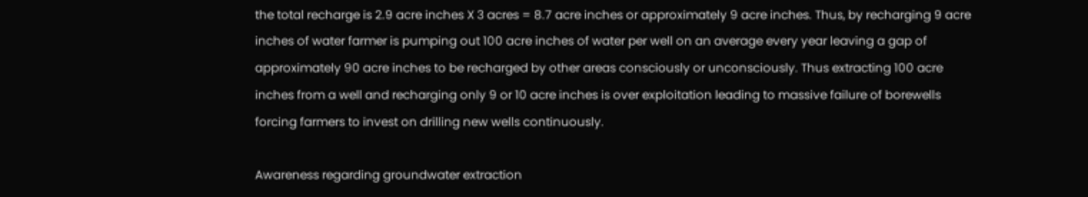the total recharge is 2.9 acre inches X 3 acres = 8.7 acre inches or approximately 9 acre inches. Thus, by recharging 9 acre inches of water farmer is pumping out 100 acre inches of water per well on an average every year leaving a gap of approximately 90 acre inches to be recharged by other areas consciously or unconsciously. Thus extracting 100 acre inches from a well and recharging only 9 or 10 acre inches is over exploitation leading to massive failure of borewells forcing farmers to invest on drilling new wells continuously.

Awareness regarding groundwater extraction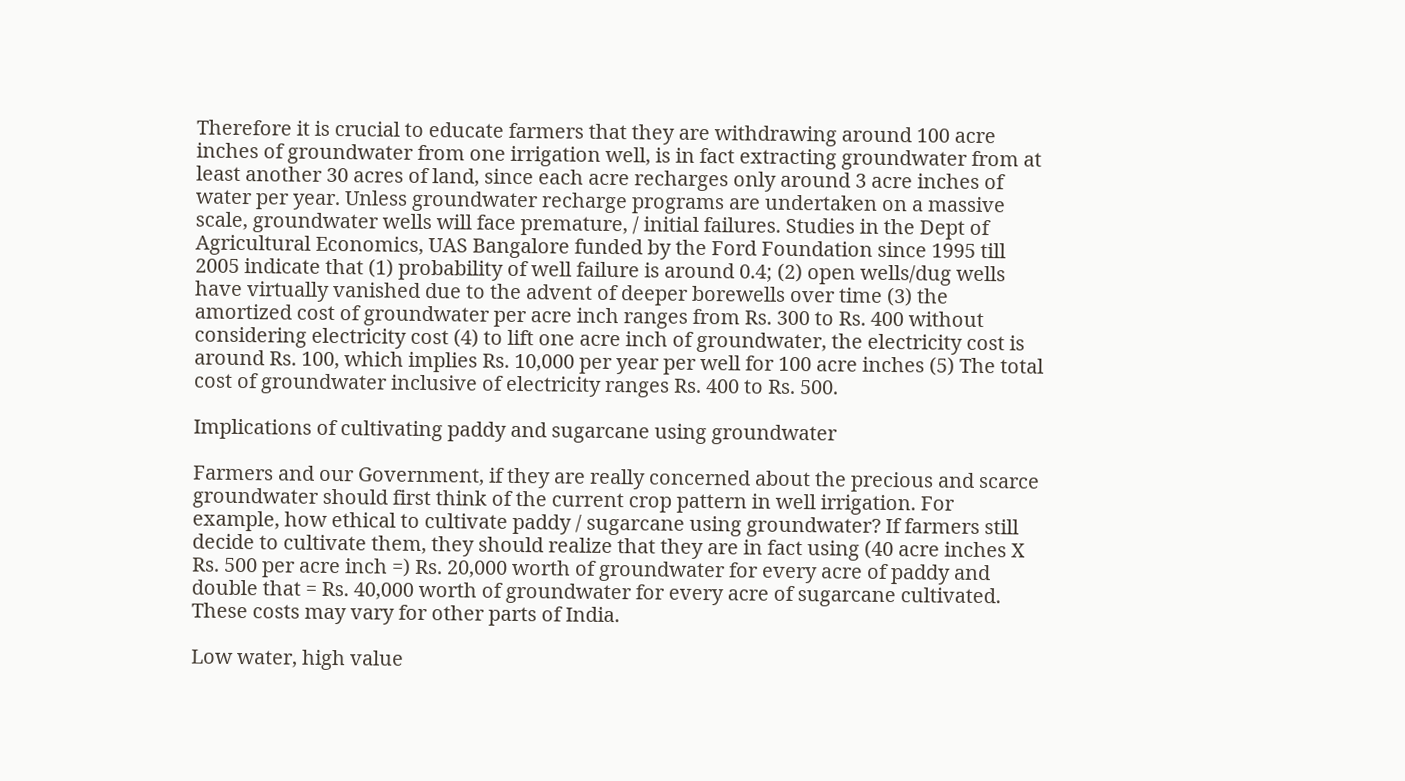Therefore it is crucial to educate farmers that they are withdrawing around 100 acre inches of groundwater from one irrigation well, is in fact extracting groundwater from at least another 30 acres of land, since each acre recharges only around 3 acre inches of water per year. Unless groundwater recharge programs are undertaken on a massive scale, groundwater wells will face premature, / initial failures. Studies in the Dept of Agricultural Economics, UAS Bangalore funded by the Ford Foundation since 1995 till 2005 indicate that (1) probability of well failure is around 0.4; (2) open wells/dug wells have virtually vanished due to the advent of deeper borewells over time (3) the amortized cost of groundwater per acre inch ranges from Rs. 300 to Rs. 400 without considering electricity cost (4) to lift one acre inch of groundwater, the electricity cost is around Rs. 100, which implies Rs. 10,000 per year per well for 100 acre inches (5) The total cost of groundwater inclusive of electricity ranges Rs. 400 to Rs. 500.

Implications of cultivating paddy and sugarcane using groundwater

Farmers and our Government, if they are really concerned about the precious and scarce groundwater should first think of the current crop pattern in well irrigation. For example, how ethical to cultivate paddy / sugarcane using groundwater? If farmers still decide to cultivate them, they should realize that they are in fact using (40 acre inches X Rs. 500 per acre inch =) Rs. 20,000 worth of groundwater for every acre of paddy and double that = Rs. 40,000 worth of groundwater for every acre of sugarcane cultivated. These costs may vary for other parts of India.

Low water, high value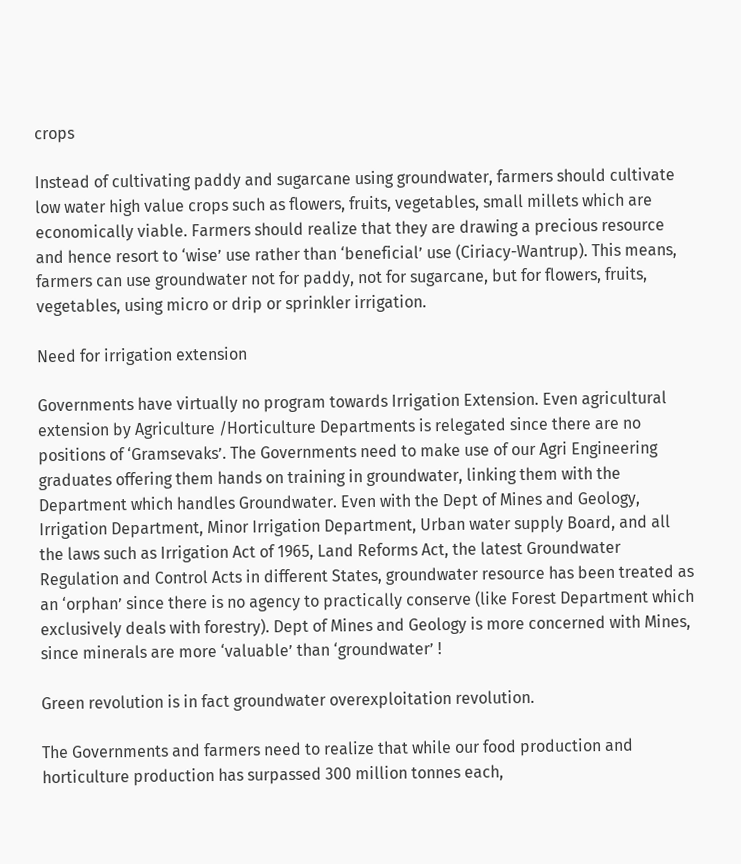crops

Instead of cultivating paddy and sugarcane using groundwater, farmers should cultivate low water high value crops such as flowers, fruits, vegetables, small millets which are economically viable. Farmers should realize that they are drawing a precious resource and hence resort to ‘wise’ use rather than ‘beneficial’ use (Ciriacy-Wantrup). This means, farmers can use groundwater not for paddy, not for sugarcane, but for flowers, fruits, vegetables, using micro or drip or sprinkler irrigation.

Need for irrigation extension

Governments have virtually no program towards Irrigation Extension. Even agricultural extension by Agriculture /Horticulture Departments is relegated since there are no positions of ‘Gramsevaks’. The Governments need to make use of our Agri Engineering graduates offering them hands on training in groundwater, linking them with the Department which handles Groundwater. Even with the Dept of Mines and Geology, Irrigation Department, Minor Irrigation Department, Urban water supply Board, and all the laws such as Irrigation Act of 1965, Land Reforms Act, the latest Groundwater Regulation and Control Acts in different States, groundwater resource has been treated as an ‘orphan’ since there is no agency to practically conserve (like Forest Department which exclusively deals with forestry). Dept of Mines and Geology is more concerned with Mines, since minerals are more ‘valuable’ than ‘groundwater’ !

Green revolution is in fact groundwater overexploitation revolution.

The Governments and farmers need to realize that while our food production and horticulture production has surpassed 300 million tonnes each,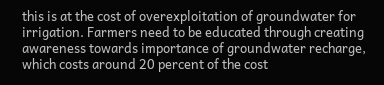this is at the cost of overexploitation of groundwater for irrigation. Farmers need to be educated through creating awareness towards importance of groundwater recharge, which costs around 20 percent of the cost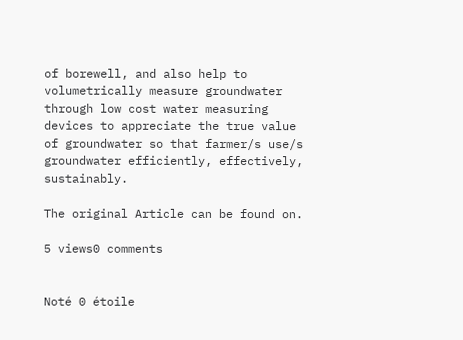of borewell, and also help to volumetrically measure groundwater through low cost water measuring devices to appreciate the true value of groundwater so that farmer/s use/s groundwater efficiently, effectively, sustainably.

The original Article can be found on.

5 views0 comments


Noté 0 étoile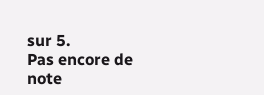sur 5.
Pas encore de note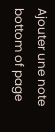Ajouter une note
bottom of page